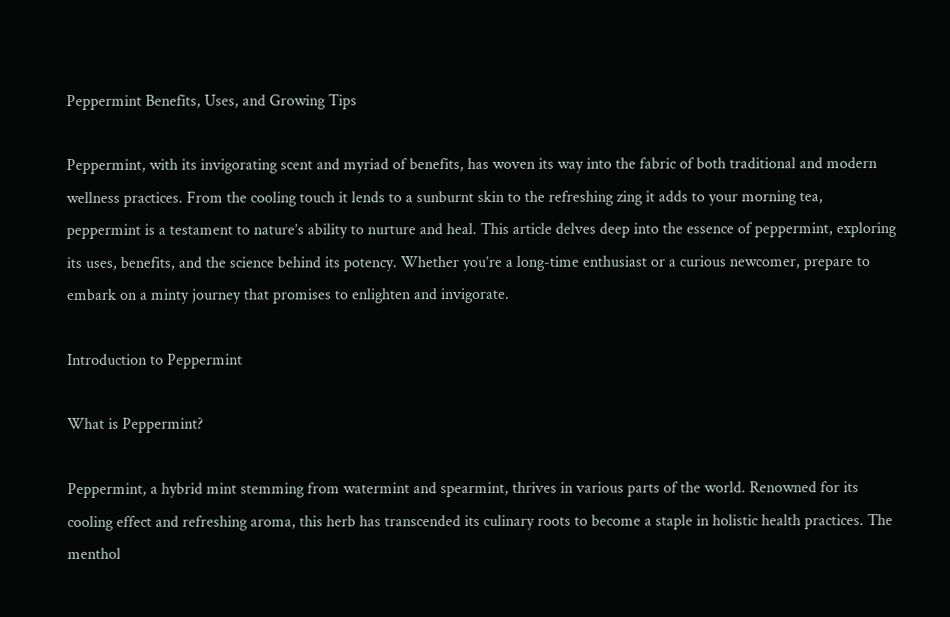Peppermint Benefits, Uses, and Growing Tips

Peppermint, with its invigorating scent and myriad of benefits, has woven its way into the fabric of both traditional and modern wellness practices. From the cooling touch it lends to a sunburnt skin to the refreshing zing it adds to your morning tea, peppermint is a testament to nature’s ability to nurture and heal. This article delves deep into the essence of peppermint, exploring its uses, benefits, and the science behind its potency. Whether you’re a long-time enthusiast or a curious newcomer, prepare to embark on a minty journey that promises to enlighten and invigorate.

Introduction to Peppermint

What is Peppermint?

Peppermint, a hybrid mint stemming from watermint and spearmint, thrives in various parts of the world. Renowned for its cooling effect and refreshing aroma, this herb has transcended its culinary roots to become a staple in holistic health practices. The menthol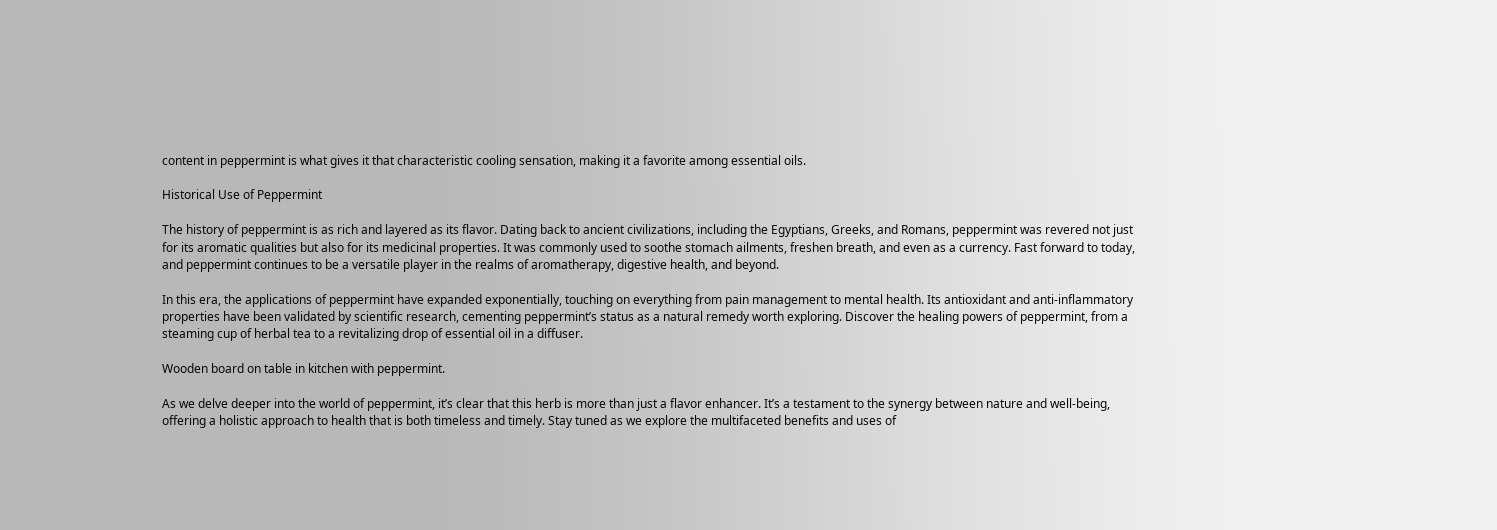content in peppermint is what gives it that characteristic cooling sensation, making it a favorite among essential oils.

Historical Use of Peppermint

The history of peppermint is as rich and layered as its flavor. Dating back to ancient civilizations, including the Egyptians, Greeks, and Romans, peppermint was revered not just for its aromatic qualities but also for its medicinal properties. It was commonly used to soothe stomach ailments, freshen breath, and even as a currency. Fast forward to today, and peppermint continues to be a versatile player in the realms of aromatherapy, digestive health, and beyond.

In this era, the applications of peppermint have expanded exponentially, touching on everything from pain management to mental health. Its antioxidant and anti-inflammatory properties have been validated by scientific research, cementing peppermint’s status as a natural remedy worth exploring. Discover the healing powers of peppermint, from a steaming cup of herbal tea to a revitalizing drop of essential oil in a diffuser.

Wooden board on table in kitchen with peppermint.

As we delve deeper into the world of peppermint, it’s clear that this herb is more than just a flavor enhancer. It’s a testament to the synergy between nature and well-being, offering a holistic approach to health that is both timeless and timely. Stay tuned as we explore the multifaceted benefits and uses of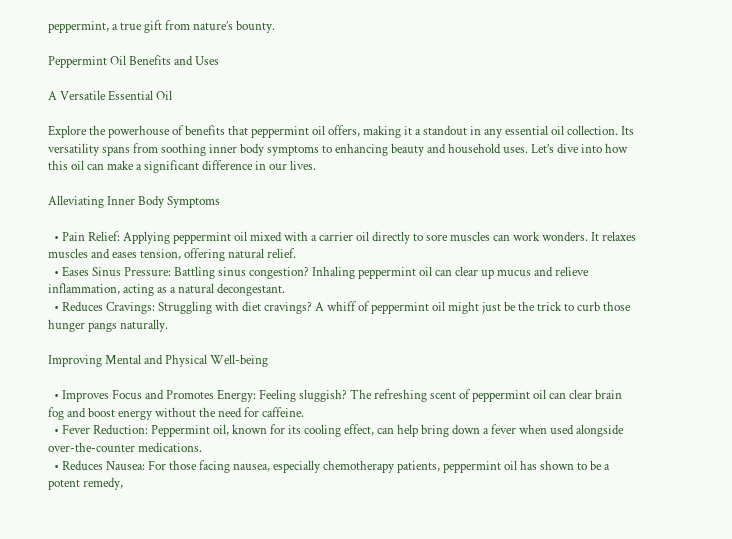peppermint, a true gift from nature’s bounty.

Peppermint Oil Benefits and Uses

A Versatile Essential Oil

Explore the powerhouse of benefits that peppermint oil offers, making it a standout in any essential oil collection. Its versatility spans from soothing inner body symptoms to enhancing beauty and household uses. Let’s dive into how this oil can make a significant difference in our lives.

Alleviating Inner Body Symptoms

  • Pain Relief: Applying peppermint oil mixed with a carrier oil directly to sore muscles can work wonders. It relaxes muscles and eases tension, offering natural relief.
  • Eases Sinus Pressure: Battling sinus congestion? Inhaling peppermint oil can clear up mucus and relieve inflammation, acting as a natural decongestant.
  • Reduces Cravings: Struggling with diet cravings? A whiff of peppermint oil might just be the trick to curb those hunger pangs naturally.

Improving Mental and Physical Well-being

  • Improves Focus and Promotes Energy: Feeling sluggish? The refreshing scent of peppermint oil can clear brain fog and boost energy without the need for caffeine.
  • Fever Reduction: Peppermint oil, known for its cooling effect, can help bring down a fever when used alongside over-the-counter medications.
  • Reduces Nausea: For those facing nausea, especially chemotherapy patients, peppermint oil has shown to be a potent remedy,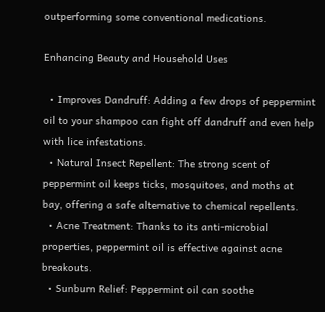outperforming some conventional medications.

Enhancing Beauty and Household Uses

  • Improves Dandruff: Adding a few drops of peppermint oil to your shampoo can fight off dandruff and even help with lice infestations.
  • Natural Insect Repellent: The strong scent of peppermint oil keeps ticks, mosquitoes, and moths at bay, offering a safe alternative to chemical repellents.
  • Acne Treatment: Thanks to its anti-microbial properties, peppermint oil is effective against acne breakouts.
  • Sunburn Relief: Peppermint oil can soothe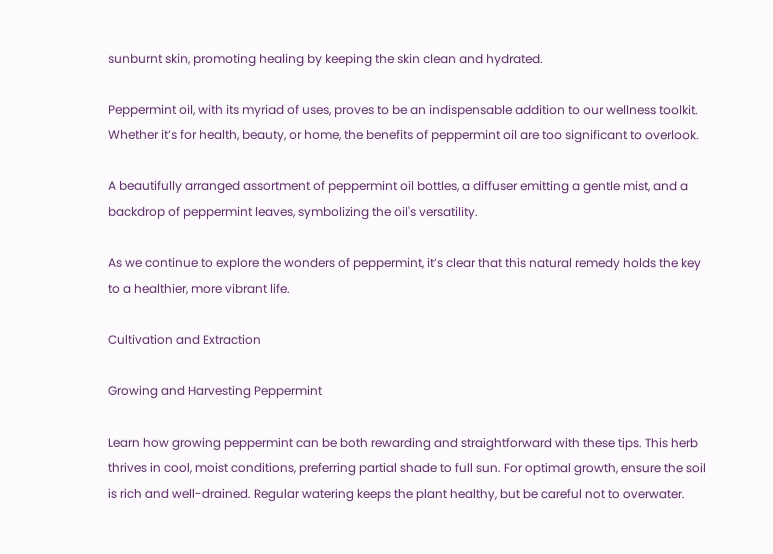sunburnt skin, promoting healing by keeping the skin clean and hydrated.

Peppermint oil, with its myriad of uses, proves to be an indispensable addition to our wellness toolkit. Whether it’s for health, beauty, or home, the benefits of peppermint oil are too significant to overlook.

A beautifully arranged assortment of peppermint oil bottles, a diffuser emitting a gentle mist, and a backdrop of peppermint leaves, symbolizing the oil's versatility.

As we continue to explore the wonders of peppermint, it’s clear that this natural remedy holds the key to a healthier, more vibrant life.

Cultivation and Extraction

Growing and Harvesting Peppermint

Learn how growing peppermint can be both rewarding and straightforward with these tips. This herb thrives in cool, moist conditions, preferring partial shade to full sun. For optimal growth, ensure the soil is rich and well-drained. Regular watering keeps the plant healthy, but be careful not to overwater.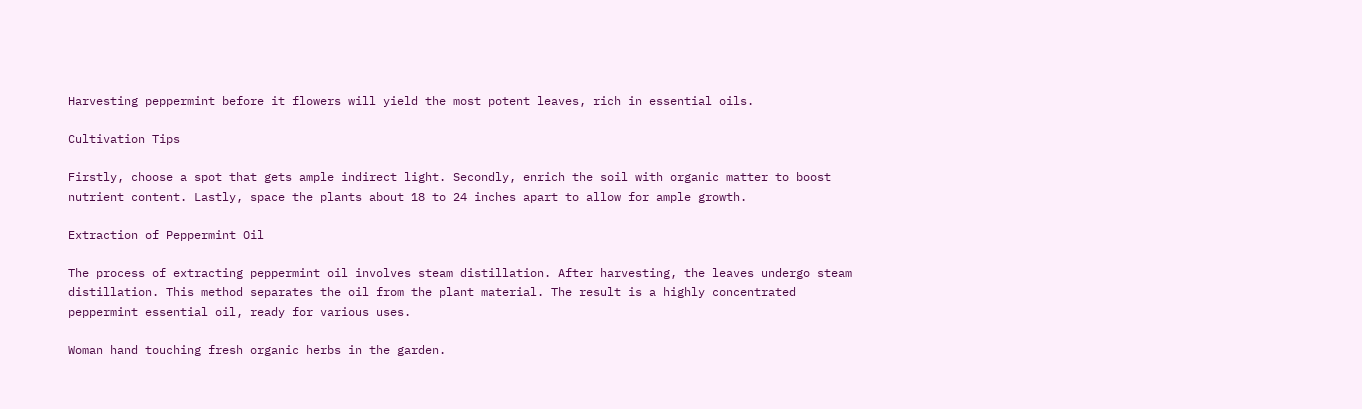Harvesting peppermint before it flowers will yield the most potent leaves, rich in essential oils.

Cultivation Tips

Firstly, choose a spot that gets ample indirect light. Secondly, enrich the soil with organic matter to boost nutrient content. Lastly, space the plants about 18 to 24 inches apart to allow for ample growth.

Extraction of Peppermint Oil

The process of extracting peppermint oil involves steam distillation. After harvesting, the leaves undergo steam distillation. This method separates the oil from the plant material. The result is a highly concentrated peppermint essential oil, ready for various uses.

Woman hand touching fresh organic herbs in the garden.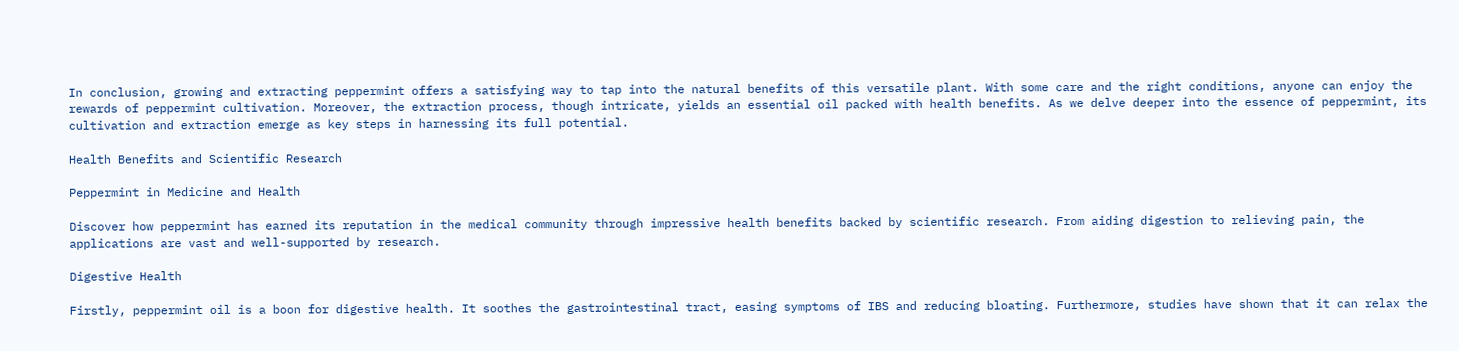In conclusion, growing and extracting peppermint offers a satisfying way to tap into the natural benefits of this versatile plant. With some care and the right conditions, anyone can enjoy the rewards of peppermint cultivation. Moreover, the extraction process, though intricate, yields an essential oil packed with health benefits. As we delve deeper into the essence of peppermint, its cultivation and extraction emerge as key steps in harnessing its full potential.

Health Benefits and Scientific Research

Peppermint in Medicine and Health

Discover how peppermint has earned its reputation in the medical community through impressive health benefits backed by scientific research. From aiding digestion to relieving pain, the applications are vast and well-supported by research.

Digestive Health

Firstly, peppermint oil is a boon for digestive health. It soothes the gastrointestinal tract, easing symptoms of IBS and reducing bloating. Furthermore, studies have shown that it can relax the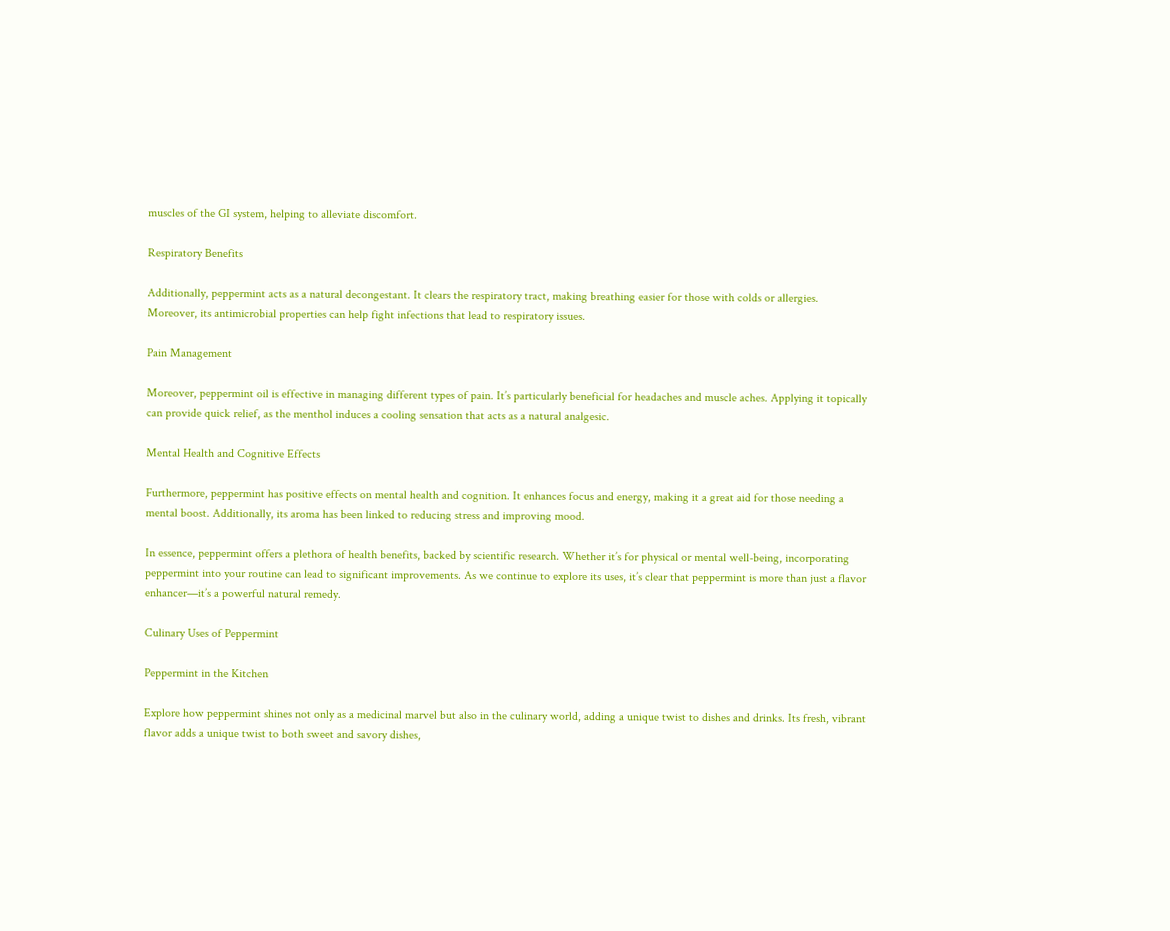muscles of the GI system, helping to alleviate discomfort.

Respiratory Benefits

Additionally, peppermint acts as a natural decongestant. It clears the respiratory tract, making breathing easier for those with colds or allergies. Moreover, its antimicrobial properties can help fight infections that lead to respiratory issues.

Pain Management

Moreover, peppermint oil is effective in managing different types of pain. It’s particularly beneficial for headaches and muscle aches. Applying it topically can provide quick relief, as the menthol induces a cooling sensation that acts as a natural analgesic.

Mental Health and Cognitive Effects

Furthermore, peppermint has positive effects on mental health and cognition. It enhances focus and energy, making it a great aid for those needing a mental boost. Additionally, its aroma has been linked to reducing stress and improving mood.

In essence, peppermint offers a plethora of health benefits, backed by scientific research. Whether it’s for physical or mental well-being, incorporating peppermint into your routine can lead to significant improvements. As we continue to explore its uses, it’s clear that peppermint is more than just a flavor enhancer—it’s a powerful natural remedy.

Culinary Uses of Peppermint

Peppermint in the Kitchen

Explore how peppermint shines not only as a medicinal marvel but also in the culinary world, adding a unique twist to dishes and drinks. Its fresh, vibrant flavor adds a unique twist to both sweet and savory dishes,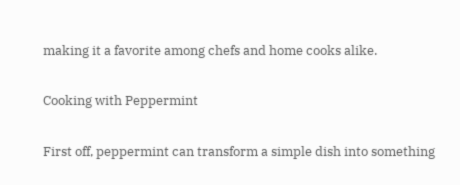making it a favorite among chefs and home cooks alike.

Cooking with Peppermint

First off, peppermint can transform a simple dish into something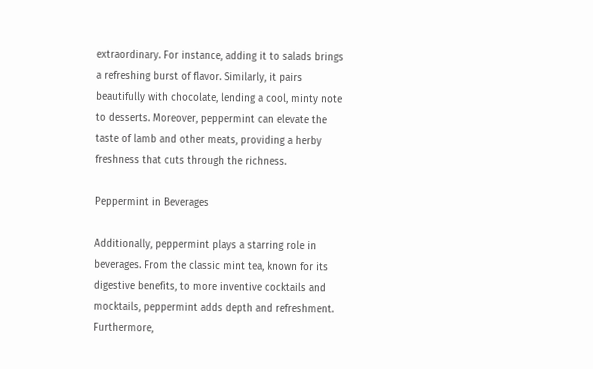extraordinary. For instance, adding it to salads brings a refreshing burst of flavor. Similarly, it pairs beautifully with chocolate, lending a cool, minty note to desserts. Moreover, peppermint can elevate the taste of lamb and other meats, providing a herby freshness that cuts through the richness.

Peppermint in Beverages

Additionally, peppermint plays a starring role in beverages. From the classic mint tea, known for its digestive benefits, to more inventive cocktails and mocktails, peppermint adds depth and refreshment. Furthermore,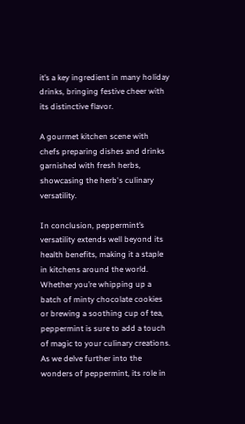it’s a key ingredient in many holiday drinks, bringing festive cheer with its distinctive flavor.

A gourmet kitchen scene with chefs preparing dishes and drinks garnished with fresh herbs, showcasing the herb's culinary versatility.

In conclusion, peppermint’s versatility extends well beyond its health benefits, making it a staple in kitchens around the world. Whether you’re whipping up a batch of minty chocolate cookies or brewing a soothing cup of tea, peppermint is sure to add a touch of magic to your culinary creations. As we delve further into the wonders of peppermint, its role in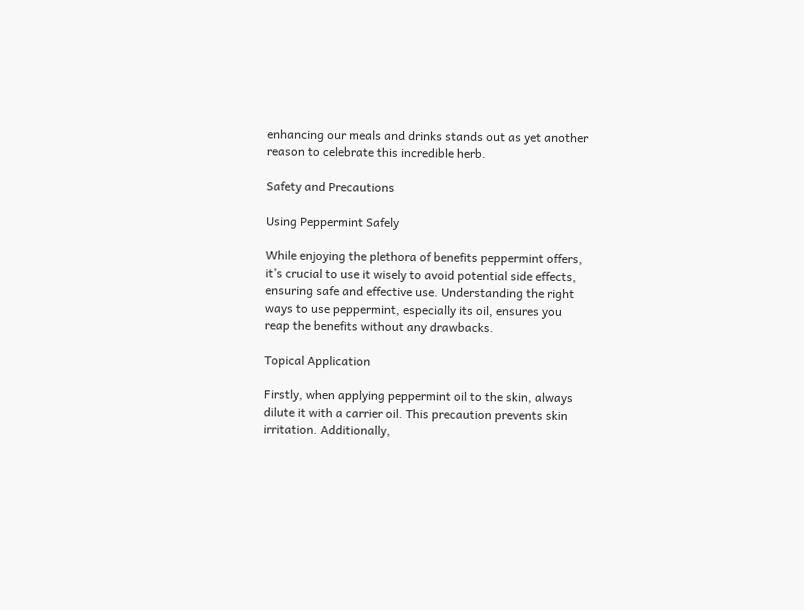enhancing our meals and drinks stands out as yet another reason to celebrate this incredible herb.

Safety and Precautions

Using Peppermint Safely

While enjoying the plethora of benefits peppermint offers, it’s crucial to use it wisely to avoid potential side effects, ensuring safe and effective use. Understanding the right ways to use peppermint, especially its oil, ensures you reap the benefits without any drawbacks.

Topical Application

Firstly, when applying peppermint oil to the skin, always dilute it with a carrier oil. This precaution prevents skin irritation. Additionally,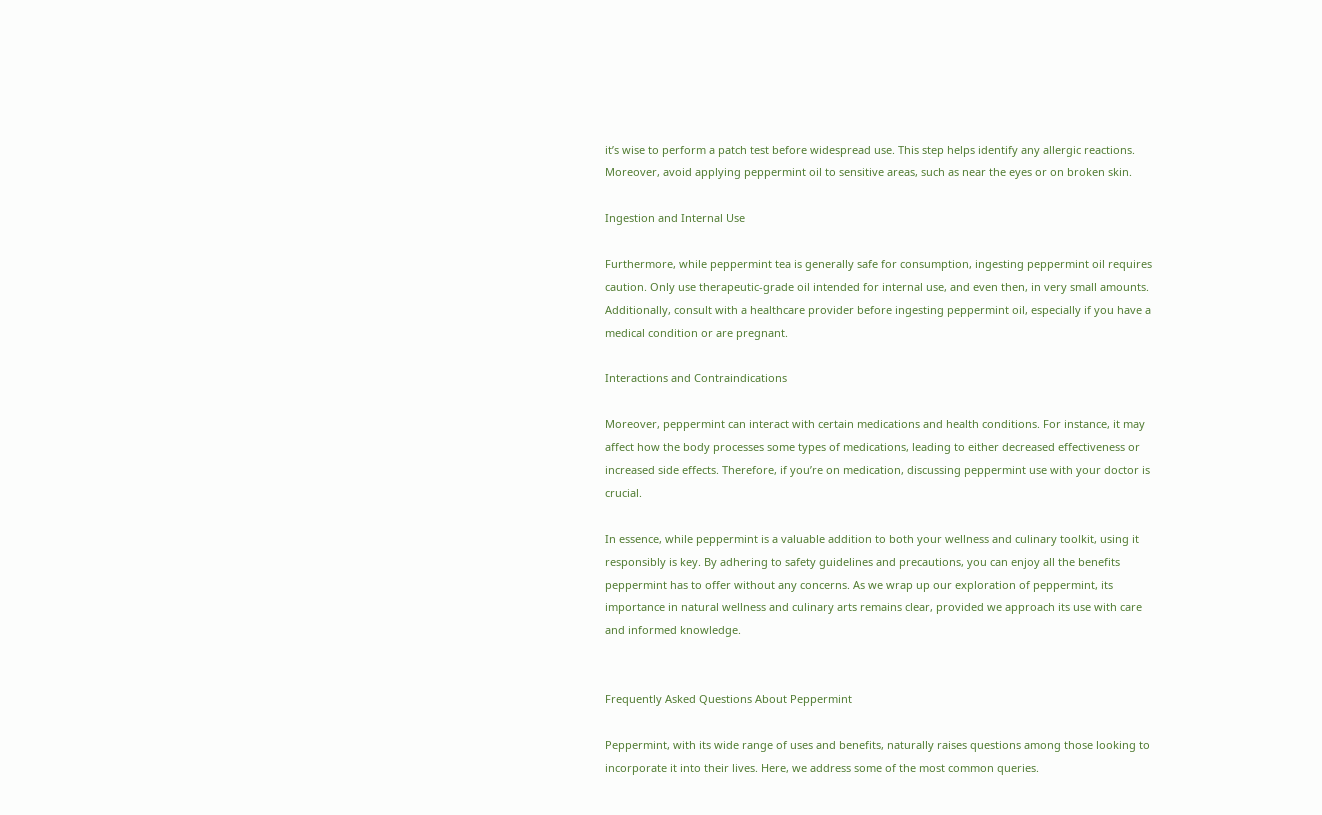it’s wise to perform a patch test before widespread use. This step helps identify any allergic reactions. Moreover, avoid applying peppermint oil to sensitive areas, such as near the eyes or on broken skin.

Ingestion and Internal Use

Furthermore, while peppermint tea is generally safe for consumption, ingesting peppermint oil requires caution. Only use therapeutic-grade oil intended for internal use, and even then, in very small amounts. Additionally, consult with a healthcare provider before ingesting peppermint oil, especially if you have a medical condition or are pregnant.

Interactions and Contraindications

Moreover, peppermint can interact with certain medications and health conditions. For instance, it may affect how the body processes some types of medications, leading to either decreased effectiveness or increased side effects. Therefore, if you’re on medication, discussing peppermint use with your doctor is crucial.

In essence, while peppermint is a valuable addition to both your wellness and culinary toolkit, using it responsibly is key. By adhering to safety guidelines and precautions, you can enjoy all the benefits peppermint has to offer without any concerns. As we wrap up our exploration of peppermint, its importance in natural wellness and culinary arts remains clear, provided we approach its use with care and informed knowledge.


Frequently Asked Questions About Peppermint

Peppermint, with its wide range of uses and benefits, naturally raises questions among those looking to incorporate it into their lives. Here, we address some of the most common queries.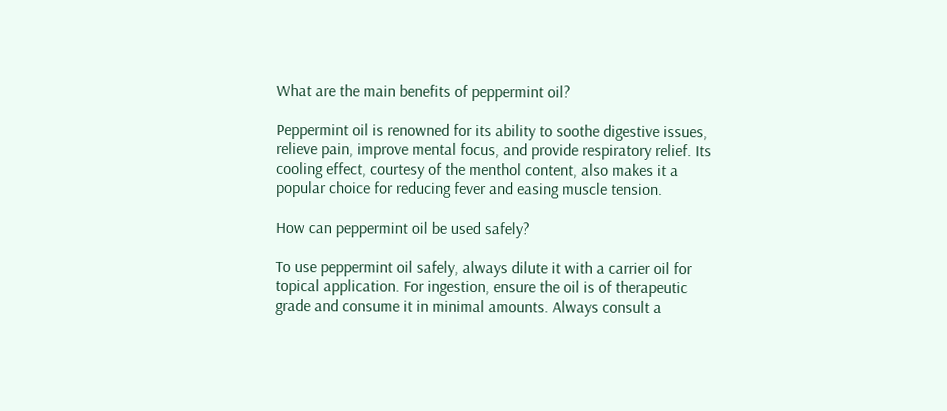What are the main benefits of peppermint oil?

Peppermint oil is renowned for its ability to soothe digestive issues, relieve pain, improve mental focus, and provide respiratory relief. Its cooling effect, courtesy of the menthol content, also makes it a popular choice for reducing fever and easing muscle tension.

How can peppermint oil be used safely?

To use peppermint oil safely, always dilute it with a carrier oil for topical application. For ingestion, ensure the oil is of therapeutic grade and consume it in minimal amounts. Always consult a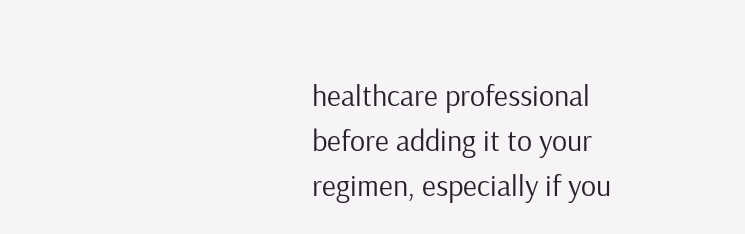healthcare professional before adding it to your regimen, especially if you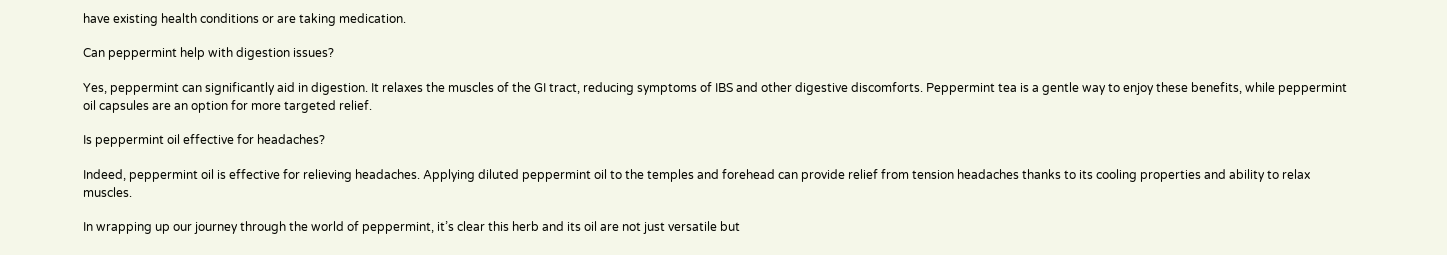have existing health conditions or are taking medication.

Can peppermint help with digestion issues?

Yes, peppermint can significantly aid in digestion. It relaxes the muscles of the GI tract, reducing symptoms of IBS and other digestive discomforts. Peppermint tea is a gentle way to enjoy these benefits, while peppermint oil capsules are an option for more targeted relief.

Is peppermint oil effective for headaches?

Indeed, peppermint oil is effective for relieving headaches. Applying diluted peppermint oil to the temples and forehead can provide relief from tension headaches thanks to its cooling properties and ability to relax muscles.

In wrapping up our journey through the world of peppermint, it’s clear this herb and its oil are not just versatile but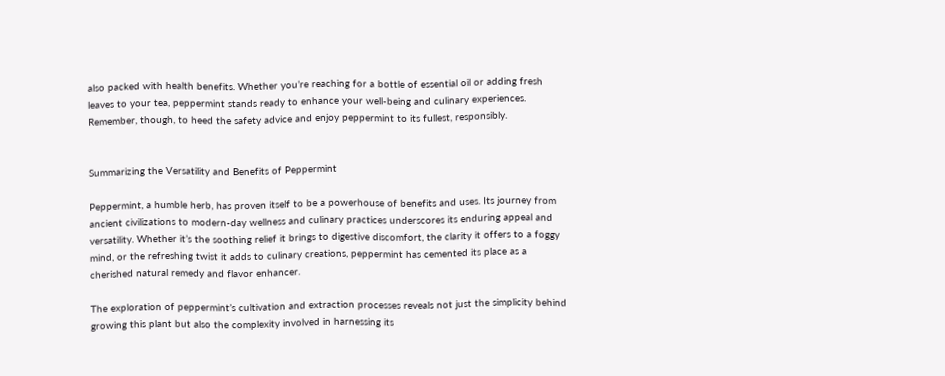also packed with health benefits. Whether you’re reaching for a bottle of essential oil or adding fresh leaves to your tea, peppermint stands ready to enhance your well-being and culinary experiences. Remember, though, to heed the safety advice and enjoy peppermint to its fullest, responsibly.


Summarizing the Versatility and Benefits of Peppermint

Peppermint, a humble herb, has proven itself to be a powerhouse of benefits and uses. Its journey from ancient civilizations to modern-day wellness and culinary practices underscores its enduring appeal and versatility. Whether it’s the soothing relief it brings to digestive discomfort, the clarity it offers to a foggy mind, or the refreshing twist it adds to culinary creations, peppermint has cemented its place as a cherished natural remedy and flavor enhancer.

The exploration of peppermint’s cultivation and extraction processes reveals not just the simplicity behind growing this plant but also the complexity involved in harnessing its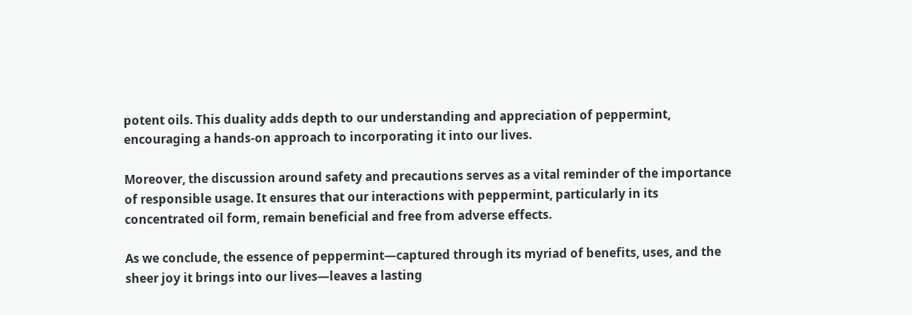potent oils. This duality adds depth to our understanding and appreciation of peppermint, encouraging a hands-on approach to incorporating it into our lives.

Moreover, the discussion around safety and precautions serves as a vital reminder of the importance of responsible usage. It ensures that our interactions with peppermint, particularly in its concentrated oil form, remain beneficial and free from adverse effects.

As we conclude, the essence of peppermint—captured through its myriad of benefits, uses, and the sheer joy it brings into our lives—leaves a lasting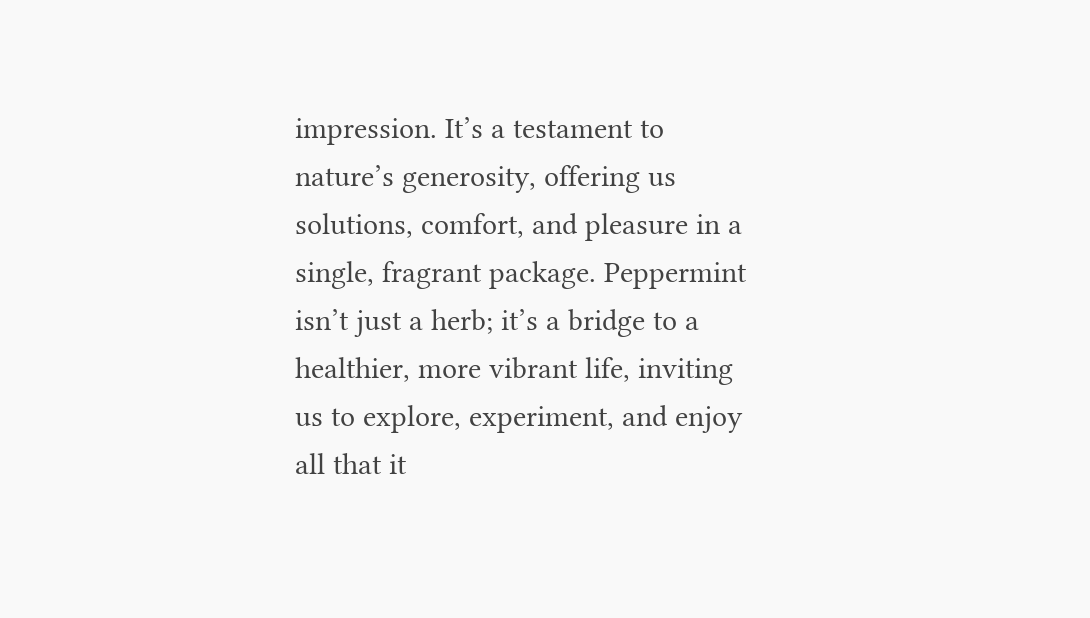impression. It’s a testament to nature’s generosity, offering us solutions, comfort, and pleasure in a single, fragrant package. Peppermint isn’t just a herb; it’s a bridge to a healthier, more vibrant life, inviting us to explore, experiment, and enjoy all that it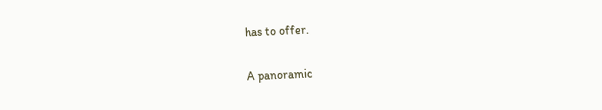has to offer.

A panoramic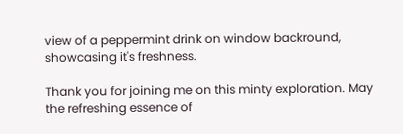view of a peppermint drink on window backround, showcasing it's freshness.

Thank you for joining me on this minty exploration. May the refreshing essence of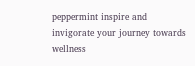peppermint inspire and invigorate your journey towards wellness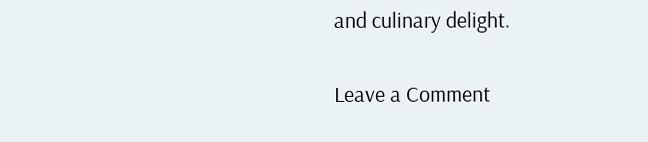and culinary delight.

Leave a Comment